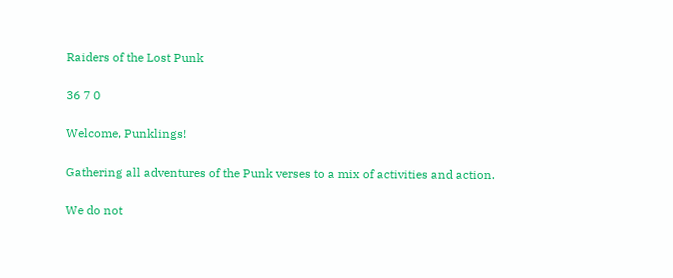Raiders of the Lost Punk

36 7 0

Welcome, Punklings!

Gathering all adventures of the Punk verses to a mix of activities and action.

We do not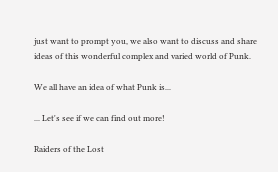just want to prompt you, we also want to discuss and share ideas of this wonderful complex and varied world of Punk.

We all have an idea of what Punk is...

... Let's see if we can find out more!

Raiders of the Lost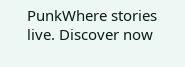PunkWhere stories live. Discover now